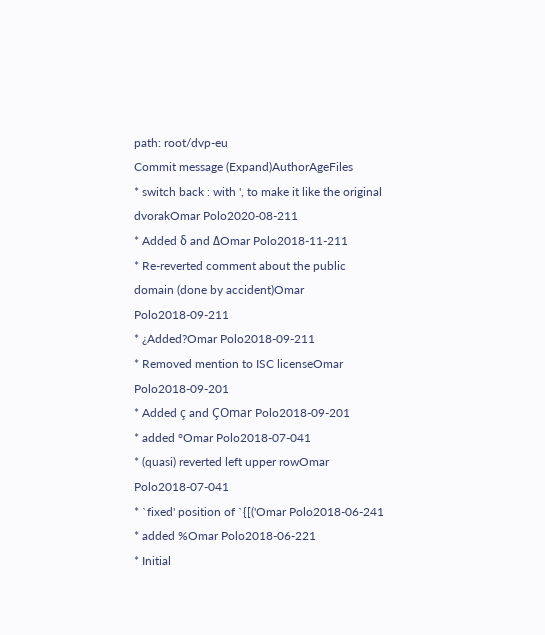path: root/dvp-eu
Commit message (Expand)AuthorAgeFiles
* switch back : with ', to make it like the original dvorakOmar Polo2020-08-211
* Added δ and ΔOmar Polo2018-11-211
* Re-reverted comment about the public domain (done by accident)Omar Polo2018-09-211
* ¿Added?Omar Polo2018-09-211
* Removed mention to ISC licenseOmar Polo2018-09-201
* Added ç and ÇOmar Polo2018-09-201
* added °Omar Polo2018-07-041
* (quasi) reverted left upper rowOmar Polo2018-07-041
* `fixed' position of `{[('Omar Polo2018-06-241
* added %Omar Polo2018-06-221
* Initial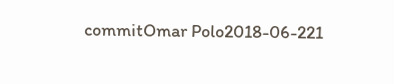commitOmar Polo2018-06-221